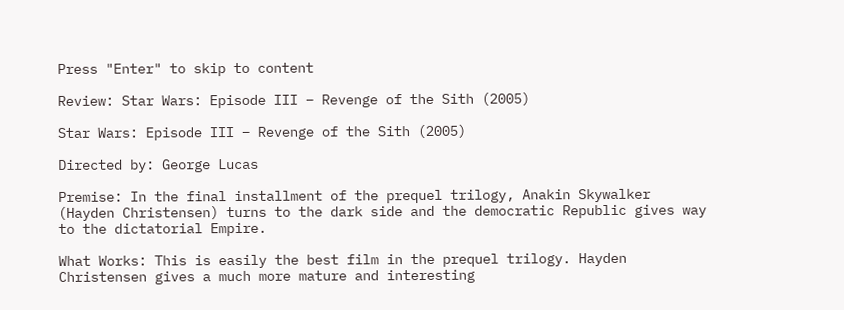Press "Enter" to skip to content

Review: Star Wars: Episode III – Revenge of the Sith (2005)

Star Wars: Episode III – Revenge of the Sith (2005)

Directed by: George Lucas

Premise: In the final installment of the prequel trilogy, Anakin Skywalker (Hayden Christensen) turns to the dark side and the democratic Republic gives way to the dictatorial Empire.

What Works: This is easily the best film in the prequel trilogy. Hayden Christensen gives a much more mature and interesting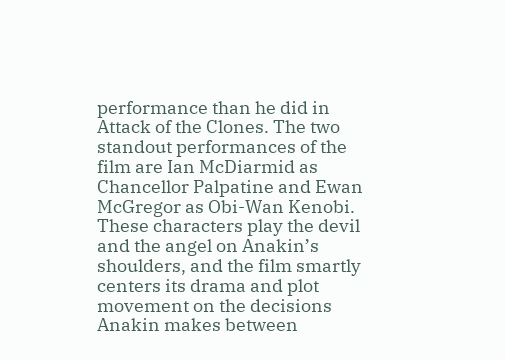performance than he did in Attack of the Clones. The two standout performances of the film are Ian McDiarmid as Chancellor Palpatine and Ewan McGregor as Obi-Wan Kenobi. These characters play the devil and the angel on Anakin’s shoulders, and the film smartly centers its drama and plot movement on the decisions Anakin makes between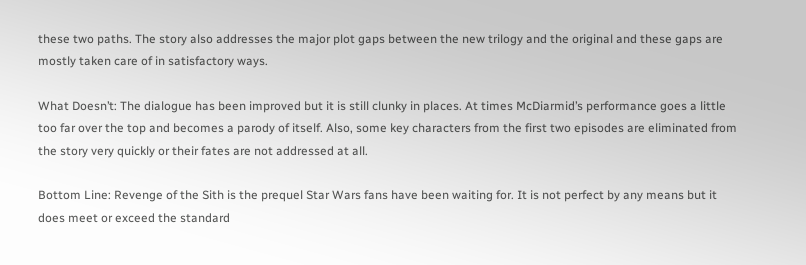these two paths. The story also addresses the major plot gaps between the new trilogy and the original and these gaps are mostly taken care of in satisfactory ways.

What Doesn’t: The dialogue has been improved but it is still clunky in places. At times McDiarmid’s performance goes a little too far over the top and becomes a parody of itself. Also, some key characters from the first two episodes are eliminated from the story very quickly or their fates are not addressed at all.

Bottom Line: Revenge of the Sith is the prequel Star Wars fans have been waiting for. It is not perfect by any means but it does meet or exceed the standard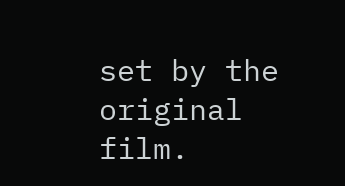set by the original film.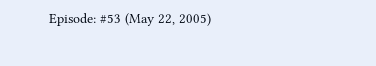Episode: #53 (May 22, 2005)